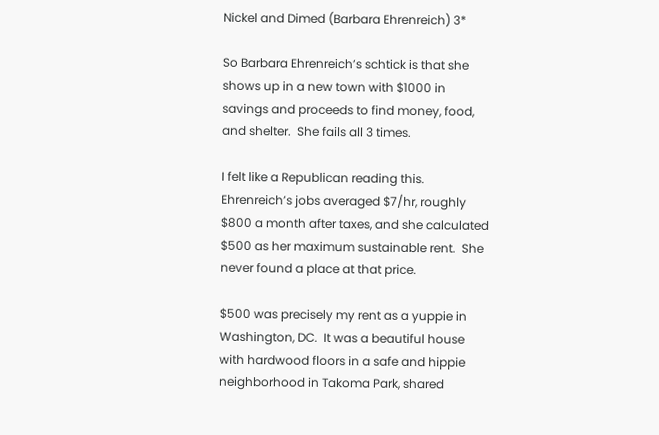Nickel and Dimed (Barbara Ehrenreich) 3*

So Barbara Ehrenreich’s schtick is that she shows up in a new town with $1000 in savings and proceeds to find money, food, and shelter.  She fails all 3 times.

I felt like a Republican reading this.  Ehrenreich’s jobs averaged $7/hr, roughly $800 a month after taxes, and she calculated $500 as her maximum sustainable rent.  She never found a place at that price.

$500 was precisely my rent as a yuppie in Washington, DC.  It was a beautiful house with hardwood floors in a safe and hippie neighborhood in Takoma Park, shared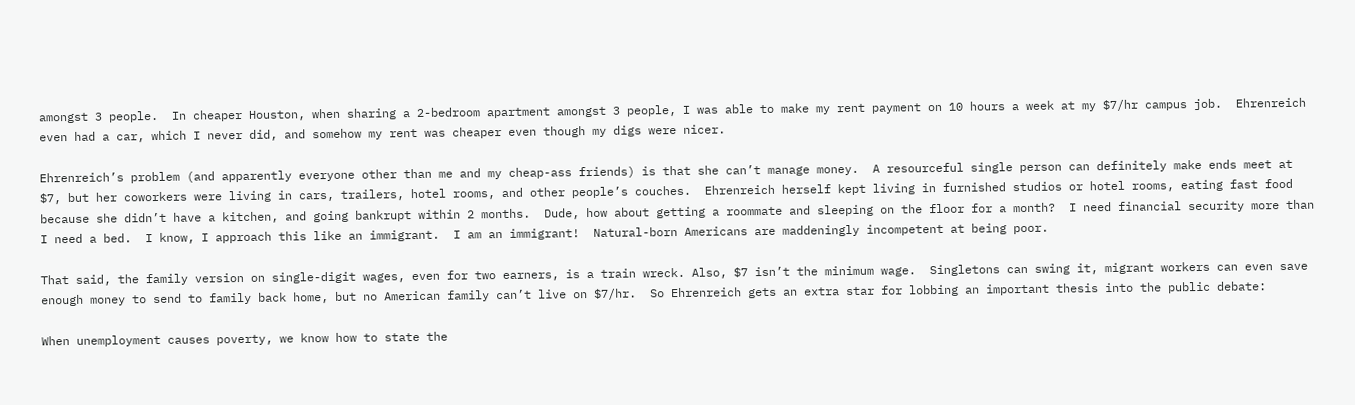amongst 3 people.  In cheaper Houston, when sharing a 2-bedroom apartment amongst 3 people, I was able to make my rent payment on 10 hours a week at my $7/hr campus job.  Ehrenreich even had a car, which I never did, and somehow my rent was cheaper even though my digs were nicer.

Ehrenreich’s problem (and apparently everyone other than me and my cheap-ass friends) is that she can’t manage money.  A resourceful single person can definitely make ends meet at $7, but her coworkers were living in cars, trailers, hotel rooms, and other people’s couches.  Ehrenreich herself kept living in furnished studios or hotel rooms, eating fast food because she didn’t have a kitchen, and going bankrupt within 2 months.  Dude, how about getting a roommate and sleeping on the floor for a month?  I need financial security more than I need a bed.  I know, I approach this like an immigrant.  I am an immigrant!  Natural-born Americans are maddeningly incompetent at being poor.

That said, the family version on single-digit wages, even for two earners, is a train wreck. Also, $7 isn’t the minimum wage.  Singletons can swing it, migrant workers can even save enough money to send to family back home, but no American family can’t live on $7/hr.  So Ehrenreich gets an extra star for lobbing an important thesis into the public debate:

When unemployment causes poverty, we know how to state the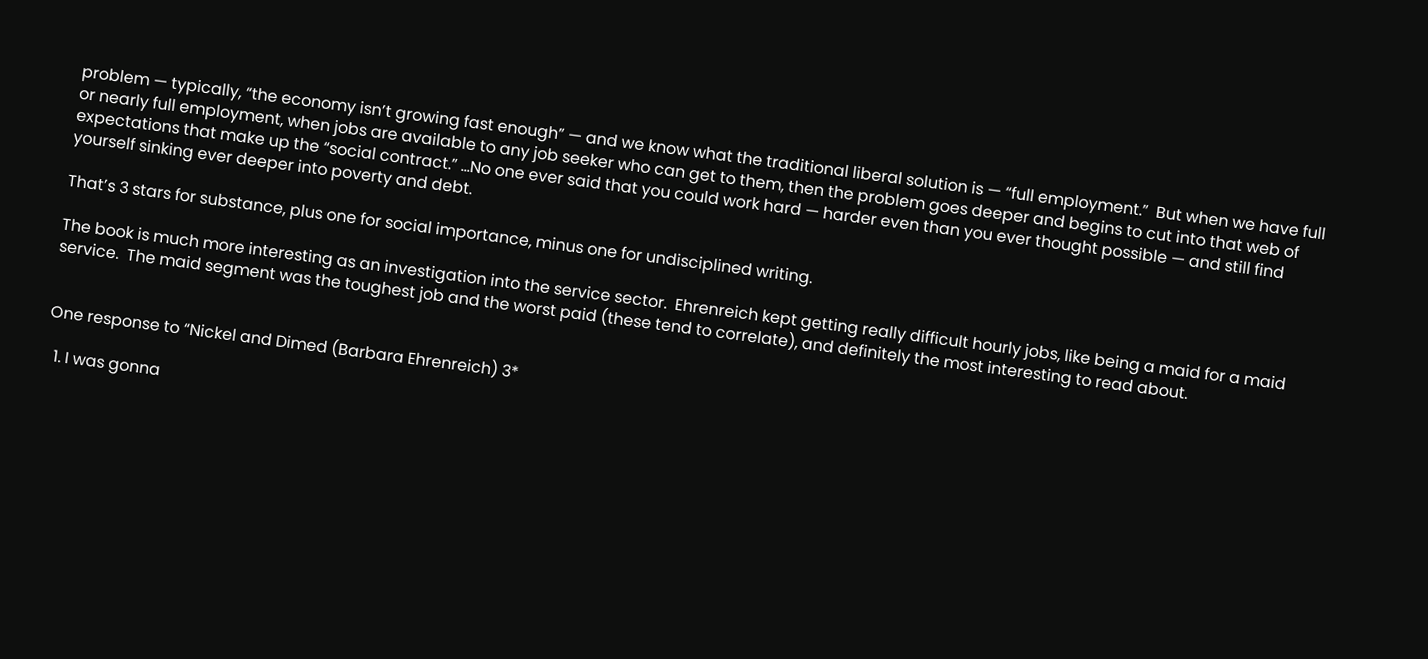problem — typically, “the economy isn’t growing fast enough” — and we know what the traditional liberal solution is — “full employment.”  But when we have full or nearly full employment, when jobs are available to any job seeker who can get to them, then the problem goes deeper and begins to cut into that web of expectations that make up the “social contract.” …No one ever said that you could work hard — harder even than you ever thought possible — and still find yourself sinking ever deeper into poverty and debt.

That’s 3 stars for substance, plus one for social importance, minus one for undisciplined writing.

The book is much more interesting as an investigation into the service sector.  Ehrenreich kept getting really difficult hourly jobs, like being a maid for a maid service.  The maid segment was the toughest job and the worst paid (these tend to correlate), and definitely the most interesting to read about.


One response to “Nickel and Dimed (Barbara Ehrenreich) 3*

  1. I was gonna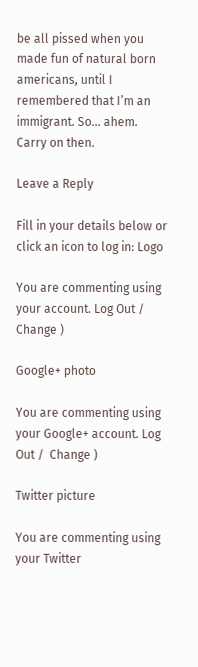be all pissed when you made fun of natural born americans, until I remembered that I’m an immigrant. So… ahem. Carry on then.

Leave a Reply

Fill in your details below or click an icon to log in: Logo

You are commenting using your account. Log Out /  Change )

Google+ photo

You are commenting using your Google+ account. Log Out /  Change )

Twitter picture

You are commenting using your Twitter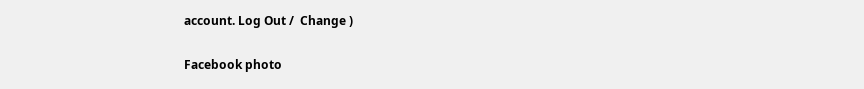account. Log Out /  Change )

Facebook photo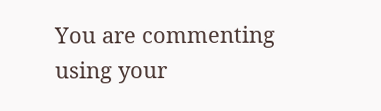You are commenting using your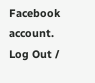Facebook account. Log Out /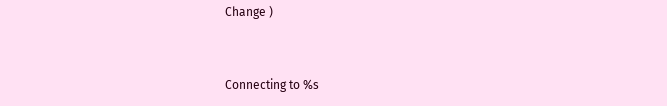Change )


Connecting to %s